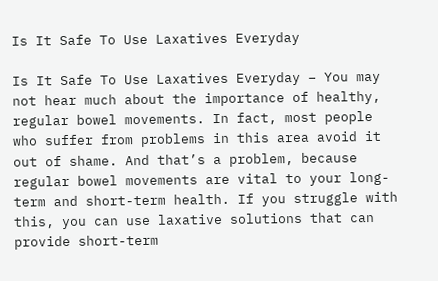Is It Safe To Use Laxatives Everyday

Is It Safe To Use Laxatives Everyday – You may not hear much about the importance of healthy, regular bowel movements. In fact, most people who suffer from problems in this area avoid it out of shame. And that’s a problem, because regular bowel movements are vital to your long-term and short-term health. If you struggle with this, you can use laxative solutions that can provide short-term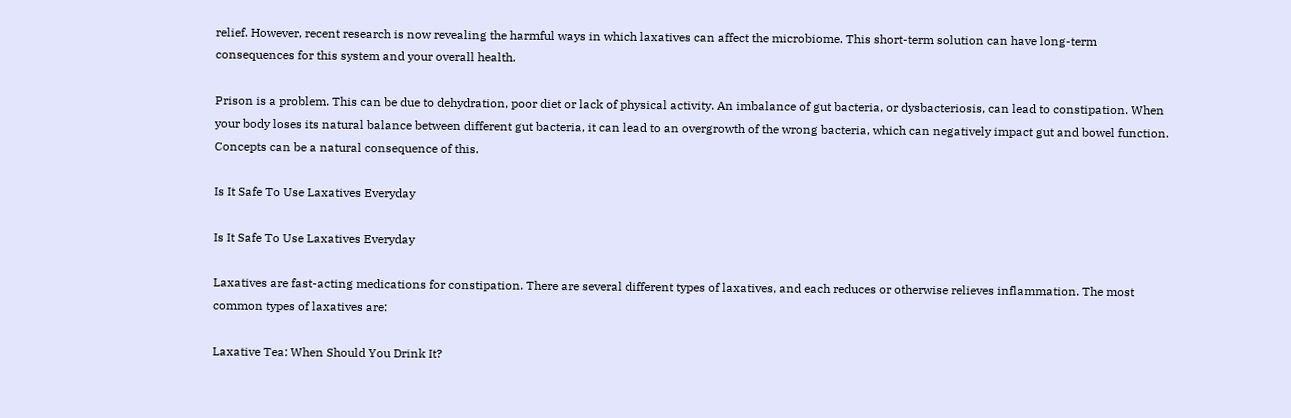relief. However, recent research is now revealing the harmful ways in which laxatives can affect the microbiome. This short-term solution can have long-term consequences for this system and your overall health.

Prison is a problem. This can be due to dehydration, poor diet or lack of physical activity. An imbalance of gut bacteria, or dysbacteriosis, can lead to constipation. When your body loses its natural balance between different gut bacteria, it can lead to an overgrowth of the wrong bacteria, which can negatively impact gut and bowel function. Concepts can be a natural consequence of this.

Is It Safe To Use Laxatives Everyday

Is It Safe To Use Laxatives Everyday

Laxatives are fast-acting medications for constipation. There are several different types of laxatives, and each reduces or otherwise relieves inflammation. The most common types of laxatives are:

Laxative Tea: When Should You Drink It?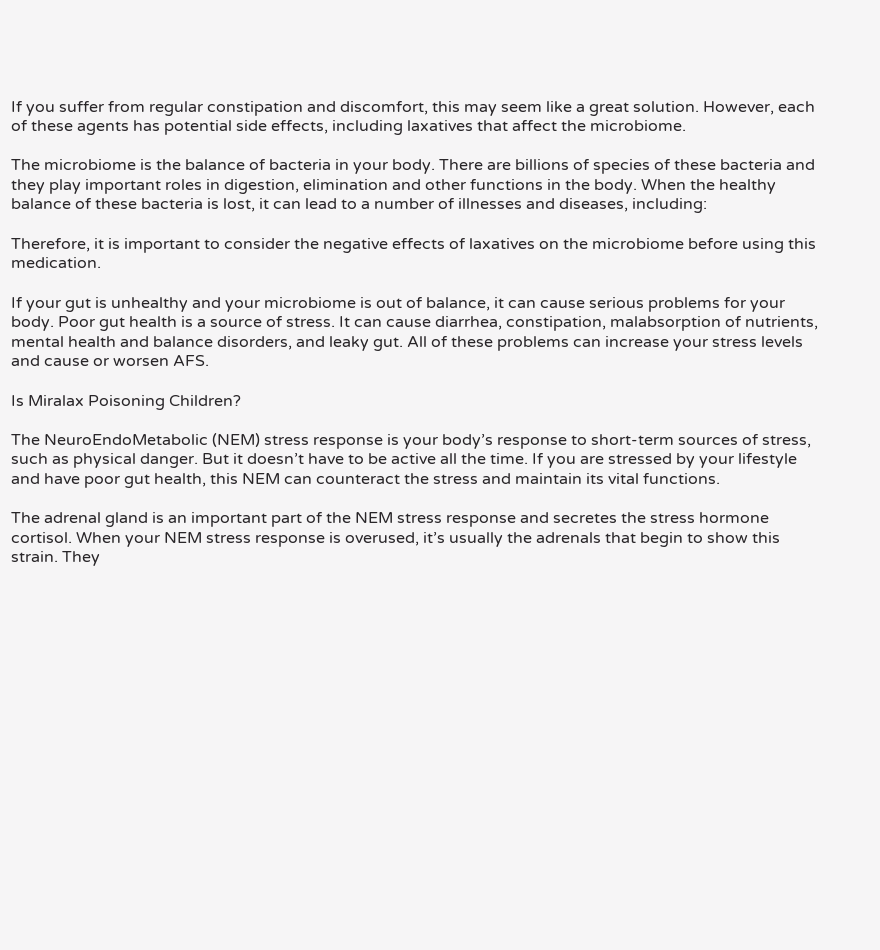If you suffer from regular constipation and discomfort, this may seem like a great solution. However, each of these agents has potential side effects, including laxatives that affect the microbiome.

The microbiome is the balance of bacteria in your body. There are billions of species of these bacteria and they play important roles in digestion, elimination and other functions in the body. When the healthy balance of these bacteria is lost, it can lead to a number of illnesses and diseases, including:

Therefore, it is important to consider the negative effects of laxatives on the microbiome before using this medication.

If your gut is unhealthy and your microbiome is out of balance, it can cause serious problems for your body. Poor gut health is a source of stress. It can cause diarrhea, constipation, malabsorption of nutrients, mental health and balance disorders, and leaky gut. All of these problems can increase your stress levels and cause or worsen AFS.

Is Miralax Poisoning Children?

The NeuroEndoMetabolic (NEM) stress response is your body’s response to short-term sources of stress, such as physical danger. But it doesn’t have to be active all the time. If you are stressed by your lifestyle and have poor gut health, this NEM can counteract the stress and maintain its vital functions.

The adrenal gland is an important part of the NEM stress response and secretes the stress hormone cortisol. When your NEM stress response is overused, it’s usually the adrenals that begin to show this strain. They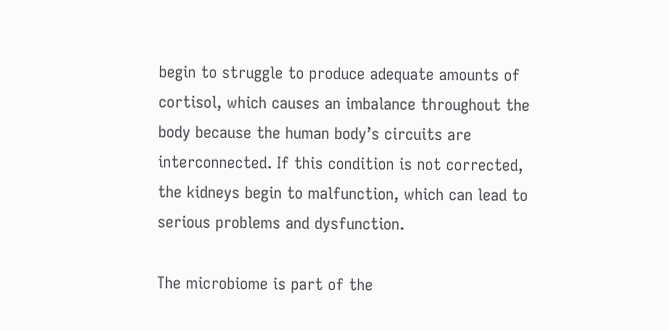begin to struggle to produce adequate amounts of cortisol, which causes an imbalance throughout the body because the human body’s circuits are interconnected. If this condition is not corrected, the kidneys begin to malfunction, which can lead to serious problems and dysfunction.

The microbiome is part of the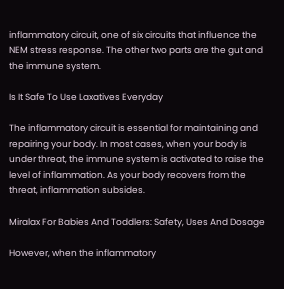inflammatory circuit, one of six circuits that influence the NEM stress response. The other two parts are the gut and the immune system.

Is It Safe To Use Laxatives Everyday

The inflammatory circuit is essential for maintaining and repairing your body. In most cases, when your body is under threat, the immune system is activated to raise the level of inflammation. As your body recovers from the threat, inflammation subsides.

Miralax For Babies And Toddlers: Safety, Uses And Dosage

However, when the inflammatory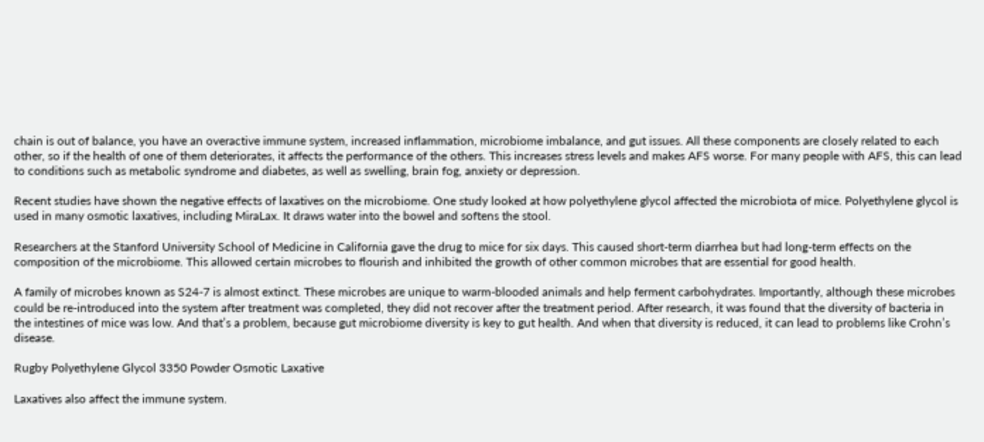chain is out of balance, you have an overactive immune system, increased inflammation, microbiome imbalance, and gut issues. All these components are closely related to each other, so if the health of one of them deteriorates, it affects the performance of the others. This increases stress levels and makes AFS worse. For many people with AFS, this can lead to conditions such as metabolic syndrome and diabetes, as well as swelling, brain fog, anxiety or depression.

Recent studies have shown the negative effects of laxatives on the microbiome. One study looked at how polyethylene glycol affected the microbiota of mice. Polyethylene glycol is used in many osmotic laxatives, including MiraLax. It draws water into the bowel and softens the stool.

Researchers at the Stanford University School of Medicine in California gave the drug to mice for six days. This caused short-term diarrhea but had long-term effects on the composition of the microbiome. This allowed certain microbes to flourish and inhibited the growth of other common microbes that are essential for good health.

A family of microbes known as S24-7 is almost extinct. These microbes are unique to warm-blooded animals and help ferment carbohydrates. Importantly, although these microbes could be re-introduced into the system after treatment was completed, they did not recover after the treatment period. After research, it was found that the diversity of bacteria in the intestines of mice was low. And that’s a problem, because gut microbiome diversity is key to gut health. And when that diversity is reduced, it can lead to problems like Crohn’s disease.

Rugby Polyethylene Glycol 3350 Powder Osmotic Laxative

Laxatives also affect the immune system.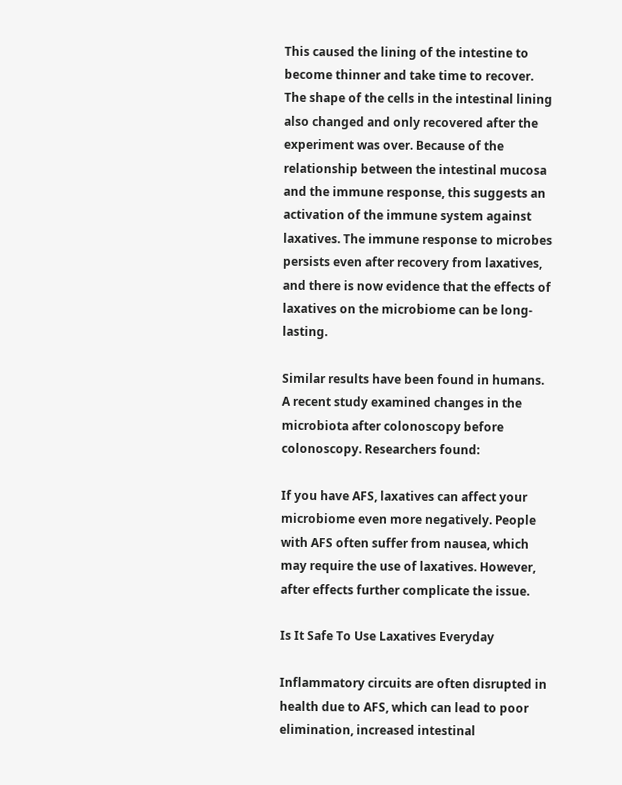This caused the lining of the intestine to become thinner and take time to recover. The shape of the cells in the intestinal lining also changed and only recovered after the experiment was over. Because of the relationship between the intestinal mucosa and the immune response, this suggests an activation of the immune system against laxatives. The immune response to microbes persists even after recovery from laxatives, and there is now evidence that the effects of laxatives on the microbiome can be long-lasting.

Similar results have been found in humans. A recent study examined changes in the microbiota after colonoscopy before colonoscopy. Researchers found:

If you have AFS, laxatives can affect your microbiome even more negatively. People with AFS often suffer from nausea, which may require the use of laxatives. However, after effects further complicate the issue.

Is It Safe To Use Laxatives Everyday

Inflammatory circuits are often disrupted in health due to AFS, which can lead to poor elimination, increased intestinal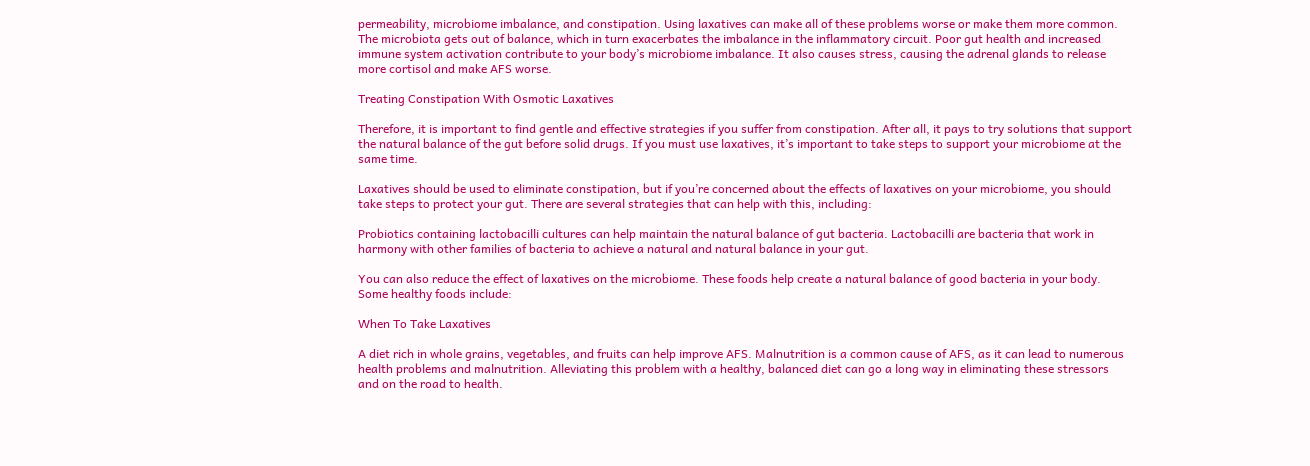permeability, microbiome imbalance, and constipation. Using laxatives can make all of these problems worse or make them more common. The microbiota gets out of balance, which in turn exacerbates the imbalance in the inflammatory circuit. Poor gut health and increased immune system activation contribute to your body’s microbiome imbalance. It also causes stress, causing the adrenal glands to release more cortisol and make AFS worse.

Treating Constipation With Osmotic Laxatives

Therefore, it is important to find gentle and effective strategies if you suffer from constipation. After all, it pays to try solutions that support the natural balance of the gut before solid drugs. If you must use laxatives, it’s important to take steps to support your microbiome at the same time.

Laxatives should be used to eliminate constipation, but if you’re concerned about the effects of laxatives on your microbiome, you should take steps to protect your gut. There are several strategies that can help with this, including:

Probiotics containing lactobacilli cultures can help maintain the natural balance of gut bacteria. Lactobacilli are bacteria that work in harmony with other families of bacteria to achieve a natural and natural balance in your gut.

You can also reduce the effect of laxatives on the microbiome. These foods help create a natural balance of good bacteria in your body. Some healthy foods include:

When To Take Laxatives

A diet rich in whole grains, vegetables, and fruits can help improve AFS. Malnutrition is a common cause of AFS, as it can lead to numerous health problems and malnutrition. Alleviating this problem with a healthy, balanced diet can go a long way in eliminating these stressors and on the road to health.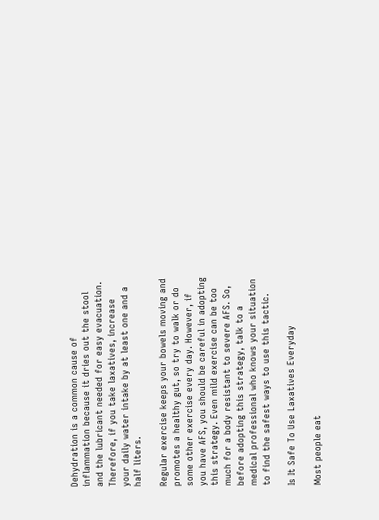Dehydration is a common cause of inflammation because it dries out the stool and the lubricant needed for easy evacuation. Therefore, if you take laxatives, increase your daily water intake by at least one and a half liters.

Regular exercise keeps your bowels moving and promotes a healthy gut, so try to walk or do some other exercise every day. However, if you have AFS, you should be careful in adopting this strategy. Even mild exercise can be too much for a body resistant to severe AFS. So, before adopting this strategy, talk to a medical professional who knows your situation to find the safest ways to use this tactic.

Is It Safe To Use Laxatives Everyday

Most people eat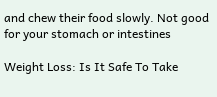and chew their food slowly. Not good for your stomach or intestines

Weight Loss: Is It Safe To Take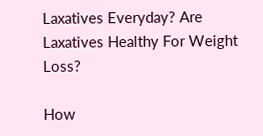Laxatives Everyday? Are Laxatives Healthy For Weight Loss?

How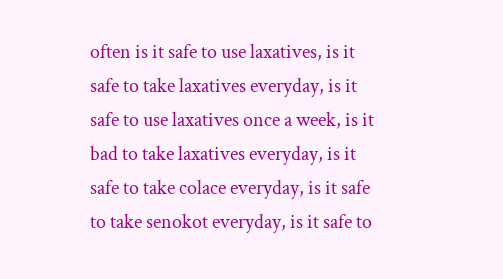often is it safe to use laxatives, is it safe to take laxatives everyday, is it safe to use laxatives once a week, is it bad to take laxatives everyday, is it safe to take colace everyday, is it safe to take senokot everyday, is it safe to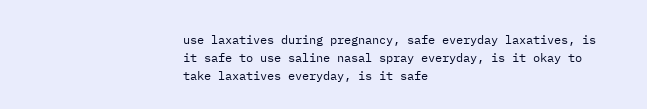use laxatives during pregnancy, safe everyday laxatives, is it safe to use saline nasal spray everyday, is it okay to take laxatives everyday, is it safe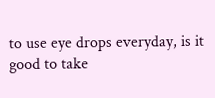to use eye drops everyday, is it good to take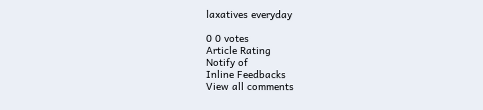laxatives everyday

0 0 votes
Article Rating
Notify of
Inline Feedbacks
View all comments